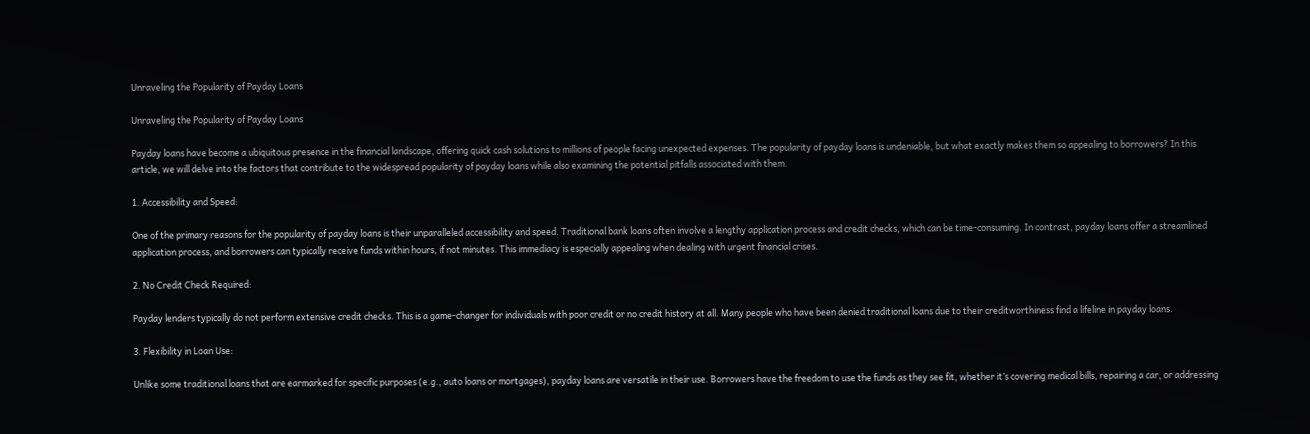Unraveling the Popularity of Payday Loans

Unraveling the Popularity of Payday Loans

Payday loans have become a ubiquitous presence in the financial landscape, offering quick cash solutions to millions of people facing unexpected expenses. The popularity of payday loans is undeniable, but what exactly makes them so appealing to borrowers? In this article, we will delve into the factors that contribute to the widespread popularity of payday loans while also examining the potential pitfalls associated with them.

1. Accessibility and Speed:

One of the primary reasons for the popularity of payday loans is their unparalleled accessibility and speed. Traditional bank loans often involve a lengthy application process and credit checks, which can be time-consuming. In contrast, payday loans offer a streamlined application process, and borrowers can typically receive funds within hours, if not minutes. This immediacy is especially appealing when dealing with urgent financial crises.

2. No Credit Check Required:

Payday lenders typically do not perform extensive credit checks. This is a game-changer for individuals with poor credit or no credit history at all. Many people who have been denied traditional loans due to their creditworthiness find a lifeline in payday loans.

3. Flexibility in Loan Use:

Unlike some traditional loans that are earmarked for specific purposes (e.g., auto loans or mortgages), payday loans are versatile in their use. Borrowers have the freedom to use the funds as they see fit, whether it’s covering medical bills, repairing a car, or addressing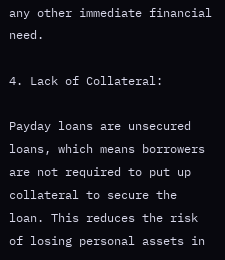any other immediate financial need.

4. Lack of Collateral:

Payday loans are unsecured loans, which means borrowers are not required to put up collateral to secure the loan. This reduces the risk of losing personal assets in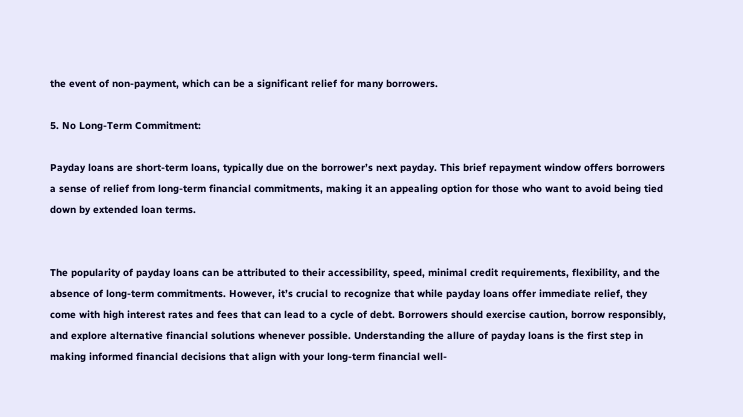the event of non-payment, which can be a significant relief for many borrowers.

5. No Long-Term Commitment:

Payday loans are short-term loans, typically due on the borrower’s next payday. This brief repayment window offers borrowers a sense of relief from long-term financial commitments, making it an appealing option for those who want to avoid being tied down by extended loan terms.


The popularity of payday loans can be attributed to their accessibility, speed, minimal credit requirements, flexibility, and the absence of long-term commitments. However, it’s crucial to recognize that while payday loans offer immediate relief, they come with high interest rates and fees that can lead to a cycle of debt. Borrowers should exercise caution, borrow responsibly, and explore alternative financial solutions whenever possible. Understanding the allure of payday loans is the first step in making informed financial decisions that align with your long-term financial well-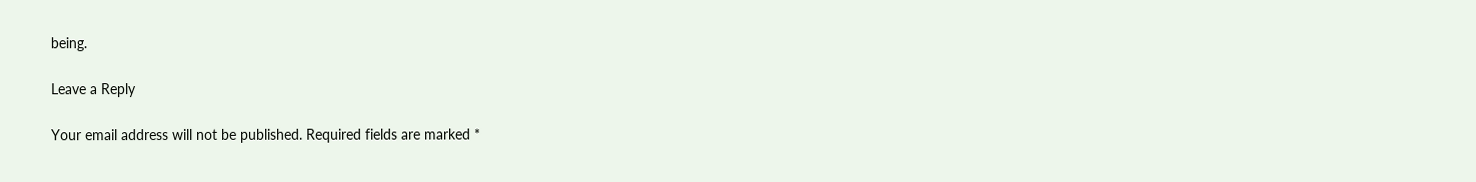being.

Leave a Reply

Your email address will not be published. Required fields are marked *